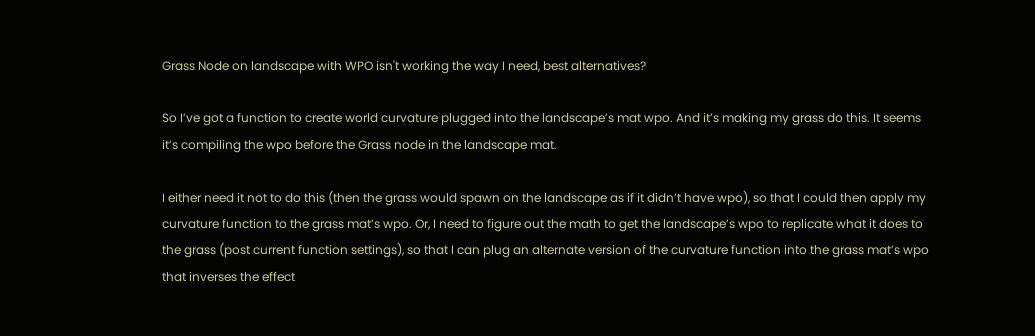Grass Node on landscape with WPO isn't working the way I need, best alternatives?

So I’ve got a function to create world curvature plugged into the landscape’s mat wpo. And it’s making my grass do this. It seems it’s compiling the wpo before the Grass node in the landscape mat.

I either need it not to do this (then the grass would spawn on the landscape as if it didn’t have wpo), so that I could then apply my curvature function to the grass mat’s wpo. Or, I need to figure out the math to get the landscape’s wpo to replicate what it does to the grass (post current function settings), so that I can plug an alternate version of the curvature function into the grass mat’s wpo that inverses the effect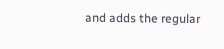and adds the regular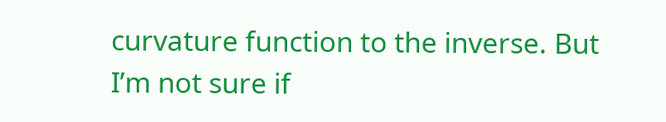curvature function to the inverse. But I’m not sure if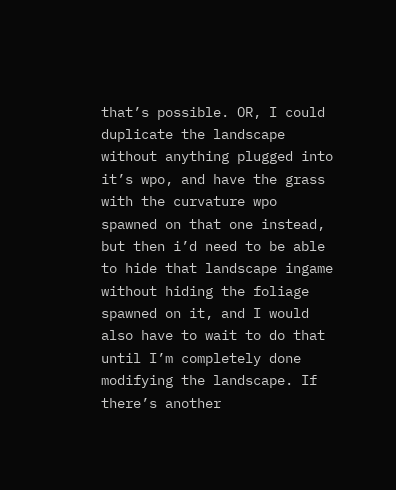that’s possible. OR, I could duplicate the landscape without anything plugged into it’s wpo, and have the grass with the curvature wpo spawned on that one instead, but then i’d need to be able to hide that landscape ingame without hiding the foliage spawned on it, and I would also have to wait to do that until I’m completely done modifying the landscape. If there’s another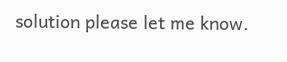solution please let me know.